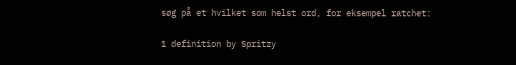søg på et hvilket som helst ord, for eksempel ratchet:

1 definition by Spritzy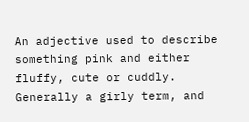An adjective used to describe something pink and either fluffy, cute or cuddly. Generally a girly term, and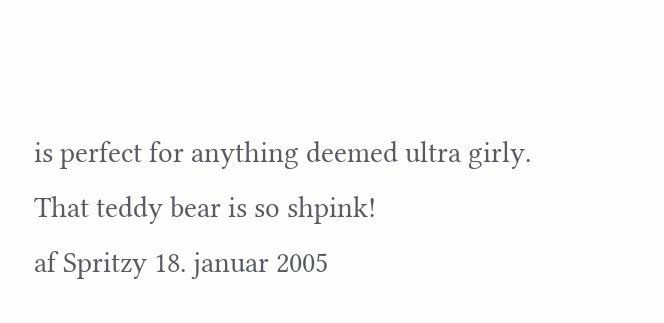is perfect for anything deemed ultra girly.
That teddy bear is so shpink!
af Spritzy 18. januar 2005